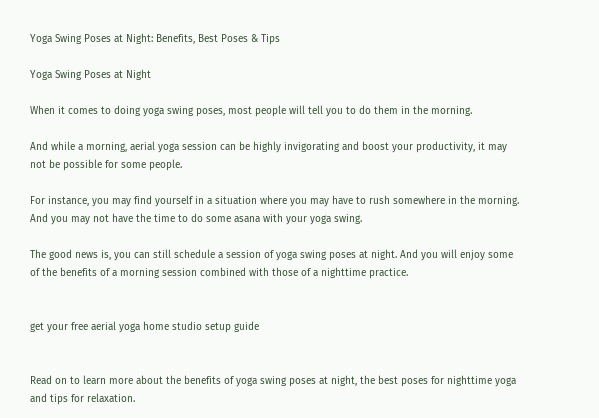Yoga Swing Poses at Night: Benefits, Best Poses & Tips

Yoga Swing Poses at Night

When it comes to doing yoga swing poses, most people will tell you to do them in the morning.

And while a morning, aerial yoga session can be highly invigorating and boost your productivity, it may not be possible for some people.

For instance, you may find yourself in a situation where you may have to rush somewhere in the morning. And you may not have the time to do some asana with your yoga swing.

The good news is, you can still schedule a session of yoga swing poses at night. And you will enjoy some of the benefits of a morning session combined with those of a nighttime practice.


get your free aerial yoga home studio setup guide


Read on to learn more about the benefits of yoga swing poses at night, the best poses for nighttime yoga and tips for relaxation.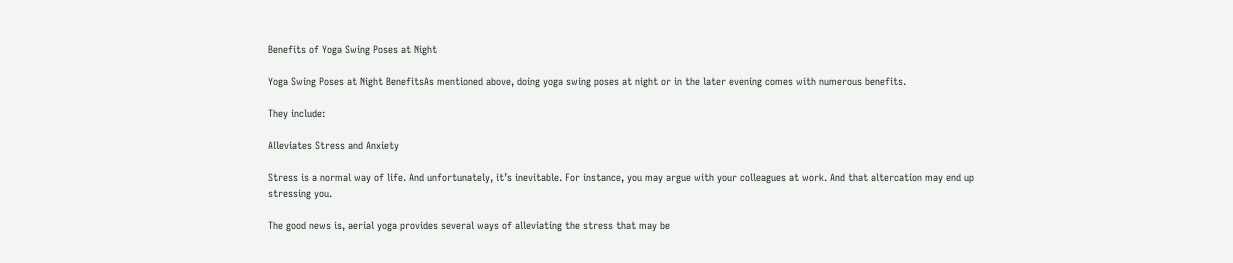Benefits of Yoga Swing Poses at Night

Yoga Swing Poses at Night BenefitsAs mentioned above, doing yoga swing poses at night or in the later evening comes with numerous benefits.

They include:

Alleviates Stress and Anxiety

Stress is a normal way of life. And unfortunately, it’s inevitable. For instance, you may argue with your colleagues at work. And that altercation may end up stressing you.

The good news is, aerial yoga provides several ways of alleviating the stress that may be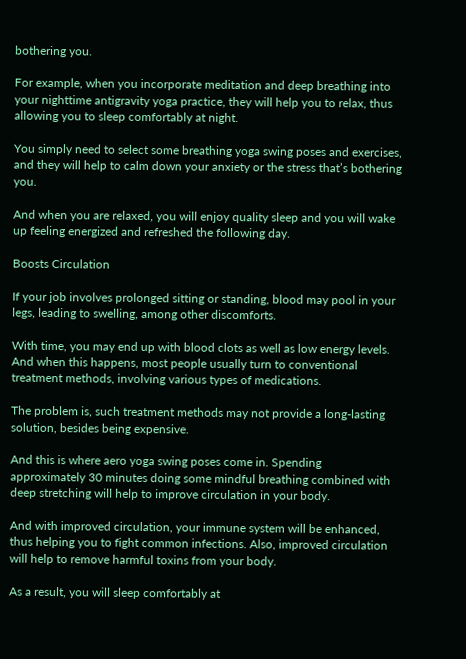bothering you.

For example, when you incorporate meditation and deep breathing into your nighttime antigravity yoga practice, they will help you to relax, thus allowing you to sleep comfortably at night.

You simply need to select some breathing yoga swing poses and exercises, and they will help to calm down your anxiety or the stress that’s bothering you.

And when you are relaxed, you will enjoy quality sleep and you will wake up feeling energized and refreshed the following day.

Boosts Circulation

If your job involves prolonged sitting or standing, blood may pool in your legs, leading to swelling, among other discomforts.

With time, you may end up with blood clots as well as low energy levels. And when this happens, most people usually turn to conventional treatment methods, involving various types of medications.

The problem is, such treatment methods may not provide a long-lasting solution, besides being expensive.

And this is where aero yoga swing poses come in. Spending approximately 30 minutes doing some mindful breathing combined with deep stretching will help to improve circulation in your body.

And with improved circulation, your immune system will be enhanced, thus helping you to fight common infections. Also, improved circulation will help to remove harmful toxins from your body.

As a result, you will sleep comfortably at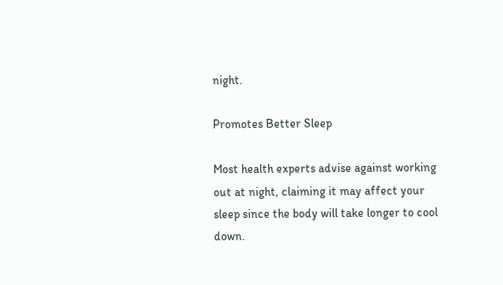night.

Promotes Better Sleep

Most health experts advise against working out at night, claiming it may affect your sleep since the body will take longer to cool down.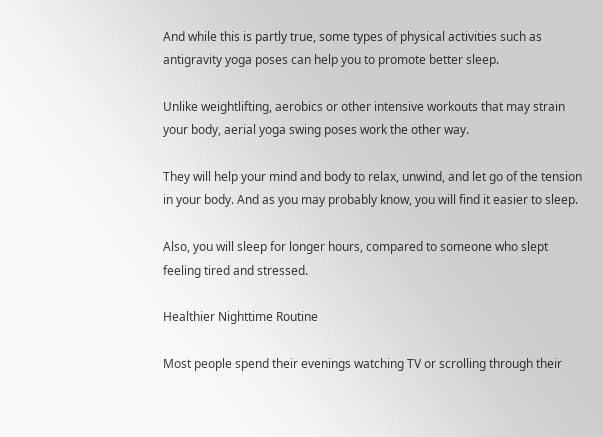And while this is partly true, some types of physical activities such as antigravity yoga poses can help you to promote better sleep.

Unlike weightlifting, aerobics or other intensive workouts that may strain your body, aerial yoga swing poses work the other way.

They will help your mind and body to relax, unwind, and let go of the tension in your body. And as you may probably know, you will find it easier to sleep.

Also, you will sleep for longer hours, compared to someone who slept feeling tired and stressed.

Healthier Nighttime Routine

Most people spend their evenings watching TV or scrolling through their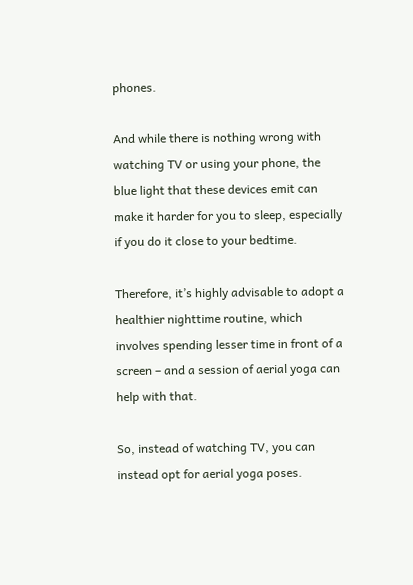phones.

And while there is nothing wrong with watching TV or using your phone, the blue light that these devices emit can make it harder for you to sleep, especially if you do it close to your bedtime.

Therefore, it’s highly advisable to adopt a healthier nighttime routine, which involves spending lesser time in front of a screen – and a session of aerial yoga can help with that.

So, instead of watching TV, you can instead opt for aerial yoga poses.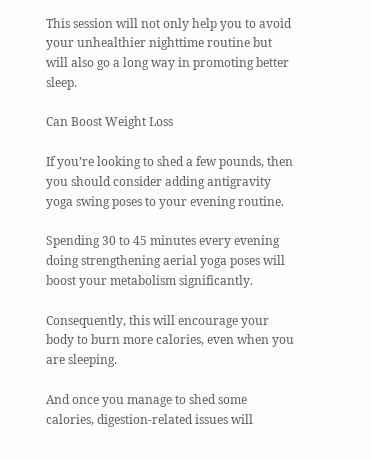This session will not only help you to avoid your unhealthier nighttime routine but will also go a long way in promoting better sleep.

Can Boost Weight Loss

If you’re looking to shed a few pounds, then you should consider adding antigravity yoga swing poses to your evening routine.

Spending 30 to 45 minutes every evening doing strengthening aerial yoga poses will boost your metabolism significantly.

Consequently, this will encourage your body to burn more calories, even when you are sleeping.

And once you manage to shed some calories, digestion-related issues will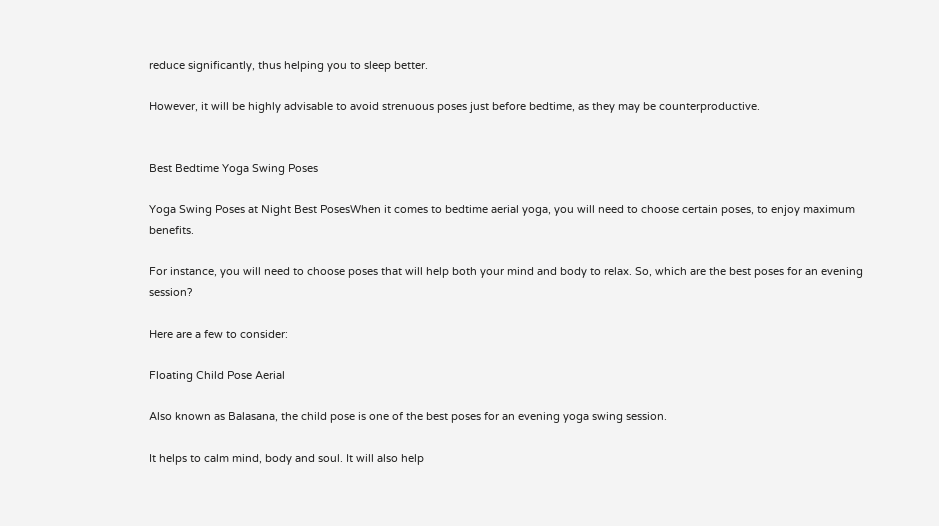reduce significantly, thus helping you to sleep better.

However, it will be highly advisable to avoid strenuous poses just before bedtime, as they may be counterproductive.


Best Bedtime Yoga Swing Poses

Yoga Swing Poses at Night Best PosesWhen it comes to bedtime aerial yoga, you will need to choose certain poses, to enjoy maximum benefits.

For instance, you will need to choose poses that will help both your mind and body to relax. So, which are the best poses for an evening session?

Here are a few to consider:

Floating Child Pose Aerial

Also known as Balasana, the child pose is one of the best poses for an evening yoga swing session.

It helps to calm mind, body and soul. It will also help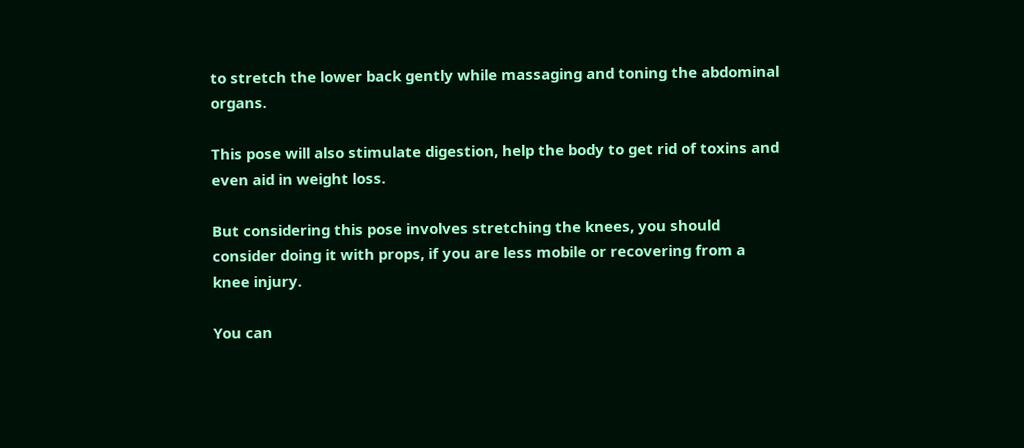to stretch the lower back gently while massaging and toning the abdominal organs.

This pose will also stimulate digestion, help the body to get rid of toxins and even aid in weight loss.

But considering this pose involves stretching the knees, you should consider doing it with props, if you are less mobile or recovering from a knee injury.

You can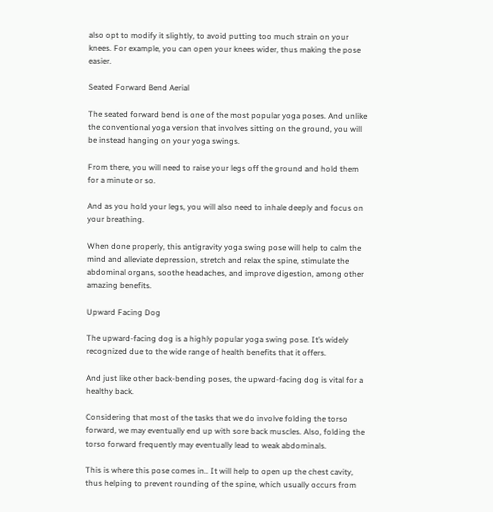also opt to modify it slightly, to avoid putting too much strain on your knees. For example, you can open your knees wider, thus making the pose easier.

Seated Forward Bend Aerial

The seated forward bend is one of the most popular yoga poses. And unlike the conventional yoga version that involves sitting on the ground, you will be instead hanging on your yoga swings.

From there, you will need to raise your legs off the ground and hold them for a minute or so.

And as you hold your legs, you will also need to inhale deeply and focus on your breathing.

When done properly, this antigravity yoga swing pose will help to calm the mind and alleviate depression, stretch and relax the spine, stimulate the abdominal organs, soothe headaches, and improve digestion, among other amazing benefits.

Upward Facing Dog

The upward-facing dog is a highly popular yoga swing pose. It’s widely recognized due to the wide range of health benefits that it offers.

And just like other back-bending poses, the upward-facing dog is vital for a healthy back.

Considering that most of the tasks that we do involve folding the torso forward, we may eventually end up with sore back muscles. Also, folding the torso forward frequently may eventually lead to weak abdominals.

This is where this pose comes in.. It will help to open up the chest cavity, thus helping to prevent rounding of the spine, which usually occurs from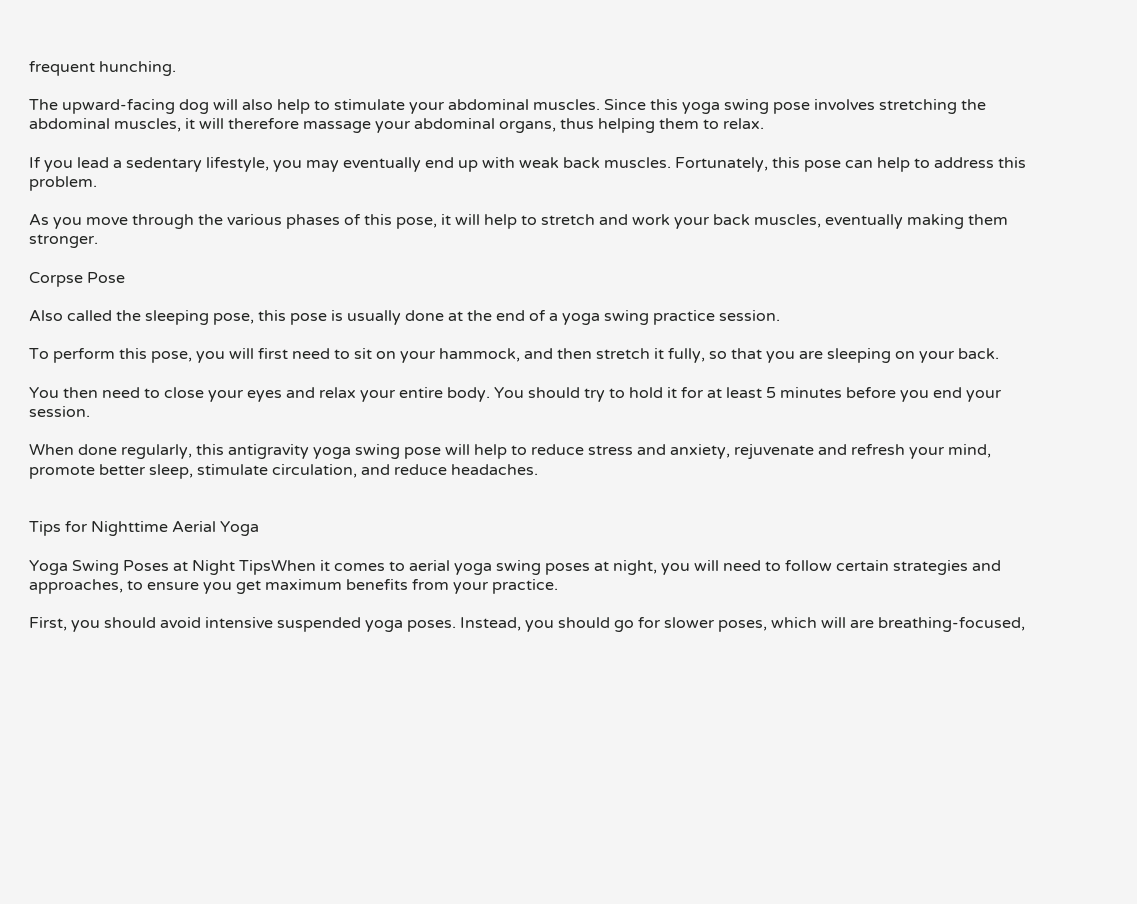frequent hunching.

The upward-facing dog will also help to stimulate your abdominal muscles. Since this yoga swing pose involves stretching the abdominal muscles, it will therefore massage your abdominal organs, thus helping them to relax.

If you lead a sedentary lifestyle, you may eventually end up with weak back muscles. Fortunately, this pose can help to address this problem.

As you move through the various phases of this pose, it will help to stretch and work your back muscles, eventually making them stronger.

Corpse Pose

Also called the sleeping pose, this pose is usually done at the end of a yoga swing practice session.

To perform this pose, you will first need to sit on your hammock, and then stretch it fully, so that you are sleeping on your back.

You then need to close your eyes and relax your entire body. You should try to hold it for at least 5 minutes before you end your session.

When done regularly, this antigravity yoga swing pose will help to reduce stress and anxiety, rejuvenate and refresh your mind, promote better sleep, stimulate circulation, and reduce headaches.


Tips for Nighttime Aerial Yoga

Yoga Swing Poses at Night TipsWhen it comes to aerial yoga swing poses at night, you will need to follow certain strategies and approaches, to ensure you get maximum benefits from your practice.

First, you should avoid intensive suspended yoga poses. Instead, you should go for slower poses, which will are breathing-focused,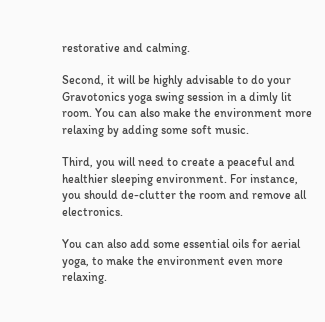restorative and calming.

Second, it will be highly advisable to do your Gravotonics yoga swing session in a dimly lit room. You can also make the environment more relaxing by adding some soft music.

Third, you will need to create a peaceful and healthier sleeping environment. For instance, you should de-clutter the room and remove all electronics.

You can also add some essential oils for aerial yoga, to make the environment even more relaxing.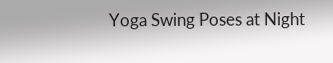Yoga Swing Poses at Night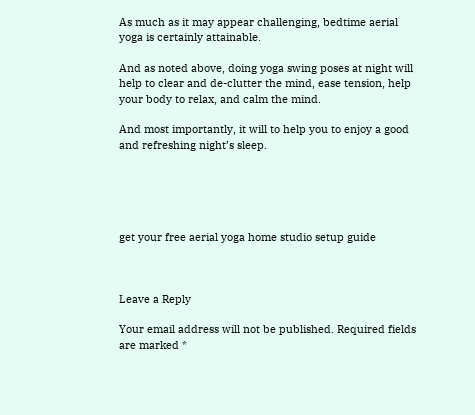As much as it may appear challenging, bedtime aerial yoga is certainly attainable.

And as noted above, doing yoga swing poses at night will help to clear and de-clutter the mind, ease tension, help your body to relax, and calm the mind.

And most importantly, it will to help you to enjoy a good and refreshing night’s sleep.





get your free aerial yoga home studio setup guide



Leave a Reply

Your email address will not be published. Required fields are marked *